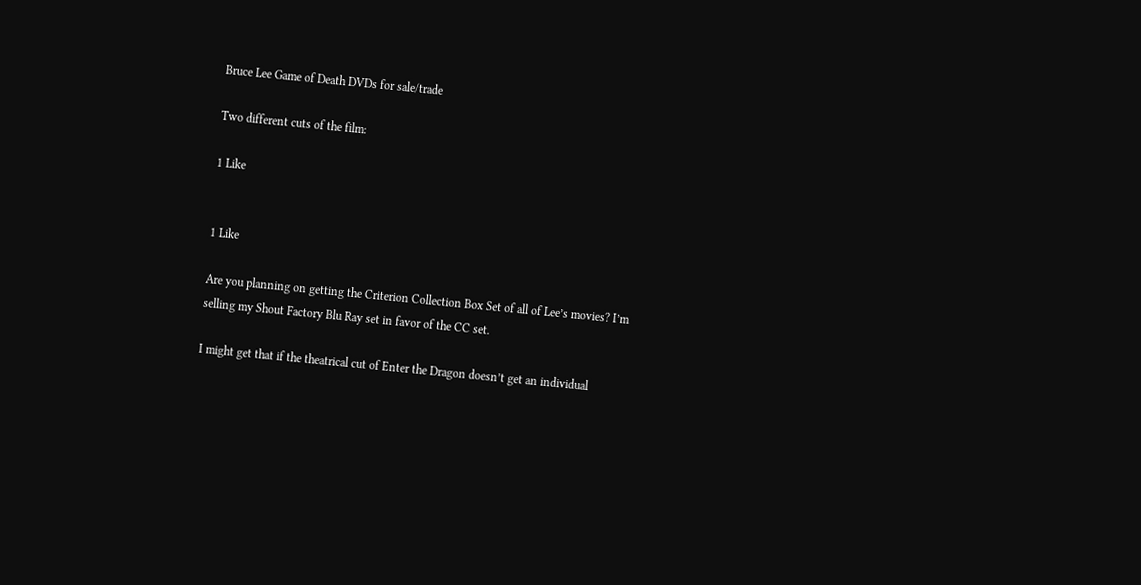Bruce Lee Game of Death DVDs for sale/trade

Two different cuts of the film:

1 Like


1 Like

Are you planning on getting the Criterion Collection Box Set of all of Lee’s movies? I’m selling my Shout Factory Blu Ray set in favor of the CC set.

I might get that if the theatrical cut of Enter the Dragon doesn’t get an individual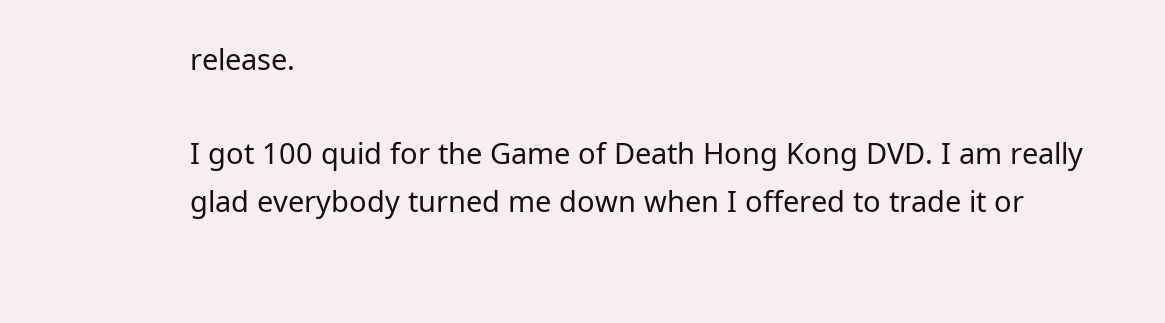release.

I got 100 quid for the Game of Death Hong Kong DVD. I am really glad everybody turned me down when I offered to trade it or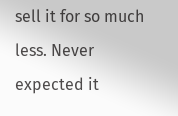sell it for so much less. Never expected it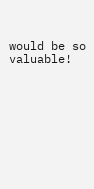would be so valuable!